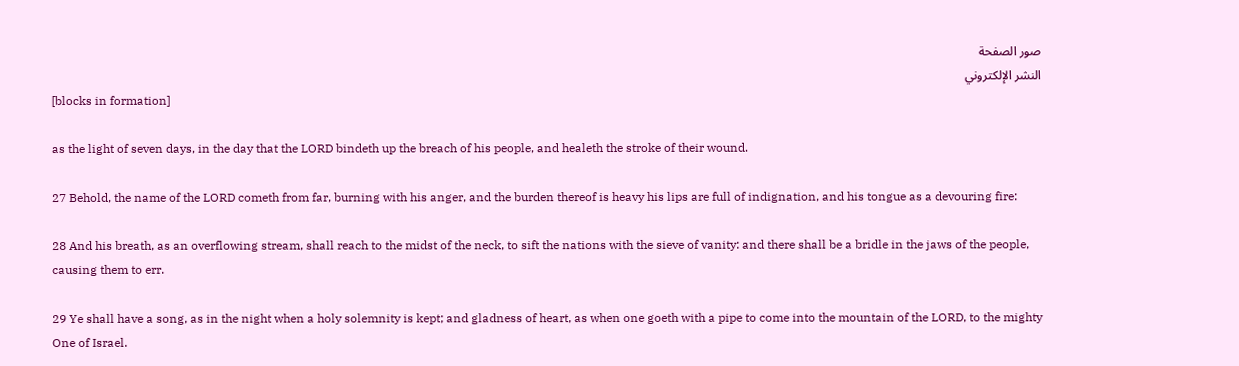صور الصفحة
النشر الإلكتروني
[blocks in formation]

as the light of seven days, in the day that the LORD bindeth up the breach of his people, and healeth the stroke of their wound.

27 Behold, the name of the LORD cometh from far, burning with his anger, and the burden thereof is heavy his lips are full of indignation, and his tongue as a devouring fire:

28 And his breath, as an overflowing stream, shall reach to the midst of the neck, to sift the nations with the sieve of vanity: and there shall be a bridle in the jaws of the people, causing them to err.

29 Ye shall have a song, as in the night when a holy solemnity is kept; and gladness of heart, as when one goeth with a pipe to come into the mountain of the LORD, to the mighty One of Israel.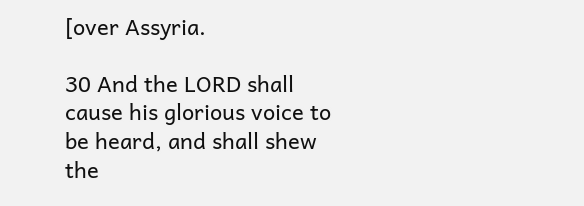[over Assyria.

30 And the LORD shall cause his glorious voice to be heard, and shall shew the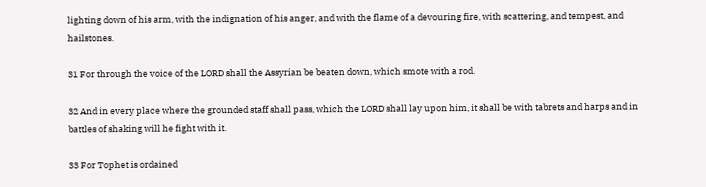lighting down of his arm, with the indignation of his anger, and with the flame of a devouring fire, with scattering, and tempest, and hailstones.

31 For through the voice of the LORD shall the Assyrian be beaten down, which smote with a rod.

32 And in every place where the grounded staff shall pass, which the LORD shall lay upon him, it shall be with tabrets and harps and in battles of shaking will he fight with it.

33 For Tophet is ordained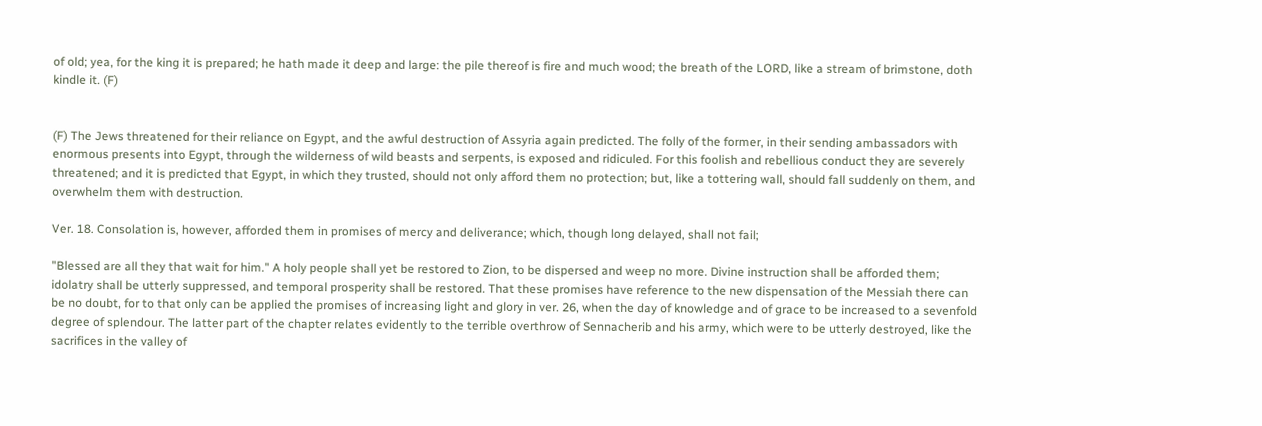of old; yea, for the king it is prepared; he hath made it deep and large: the pile thereof is fire and much wood; the breath of the LORD, like a stream of brimstone, doth kindle it. (F)


(F) The Jews threatened for their reliance on Egypt, and the awful destruction of Assyria again predicted. The folly of the former, in their sending ambassadors with enormous presents into Egypt, through the wilderness of wild beasts and serpents, is exposed and ridiculed. For this foolish and rebellious conduct they are severely threatened; and it is predicted that Egypt, in which they trusted, should not only afford them no protection; but, like a tottering wall, should fall suddenly on them, and overwhelm them with destruction.

Ver. 18. Consolation is, however, afforded them in promises of mercy and deliverance; which, though long delayed, shall not fail;

"Blessed are all they that wait for him." A holy people shall yet be restored to Zion, to be dispersed and weep no more. Divine instruction shall be afforded them; idolatry shall be utterly suppressed, and temporal prosperity shall be restored. That these promises have reference to the new dispensation of the Messiah there can be no doubt, for to that only can be applied the promises of increasing light and glory in ver. 26, when the day of knowledge and of grace to be increased to a sevenfold degree of splendour. The latter part of the chapter relates evidently to the terrible overthrow of Sennacherib and his army, which were to be utterly destroyed, like the sacrifices in the valley of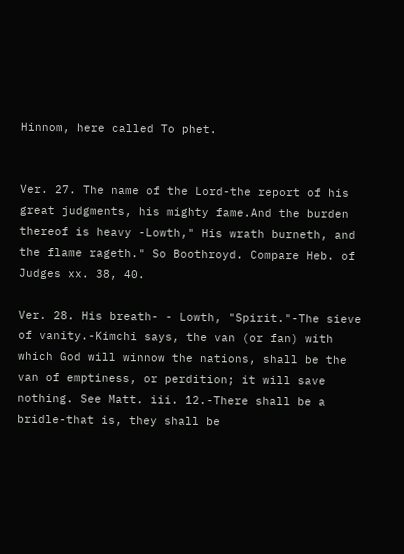Hinnom, here called To phet.


Ver. 27. The name of the Lord-the report of his great judgments, his mighty fame.And the burden thereof is heavy -Lowth," His wrath burneth, and the flame rageth." So Boothroyd. Compare Heb. of Judges xx. 38, 40.

Ver. 28. His breath- - Lowth, "Spirit."-The sieve of vanity.-Kimchi says, the van (or fan) with which God will winnow the nations, shall be the van of emptiness, or perdition; it will save nothing. See Matt. iii. 12.-There shall be a bridle-that is, they shall be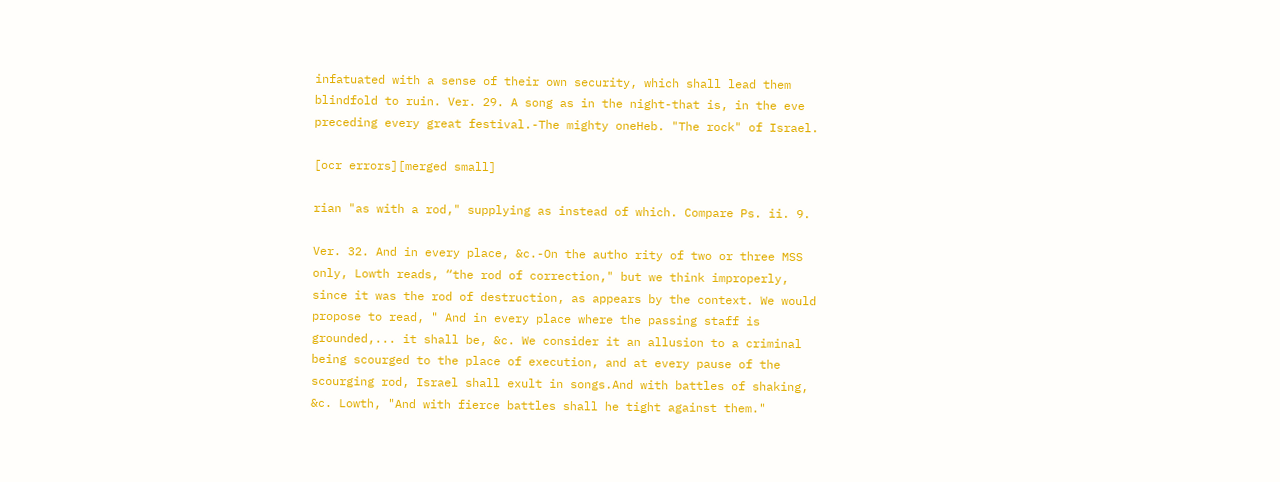infatuated with a sense of their own security, which shall lead them blindfold to ruin. Ver. 29. A song as in the night-that is, in the eve preceding every great festival.-The mighty oneHeb. "The rock" of Israel.

[ocr errors][merged small]

rian "as with a rod," supplying as instead of which. Compare Ps. ii. 9.

Ver. 32. And in every place, &c.-On the autho rity of two or three MSS only, Lowth reads, “the rod of correction," but we think improperly, since it was the rod of destruction, as appears by the context. We would propose to read, " And in every place where the passing staff is grounded,... it shall be, &c. We consider it an allusion to a criminal being scourged to the place of execution, and at every pause of the scourging rod, Israel shall exult in songs.And with battles of shaking, &c. Lowth, "And with fierce battles shall he tight against them."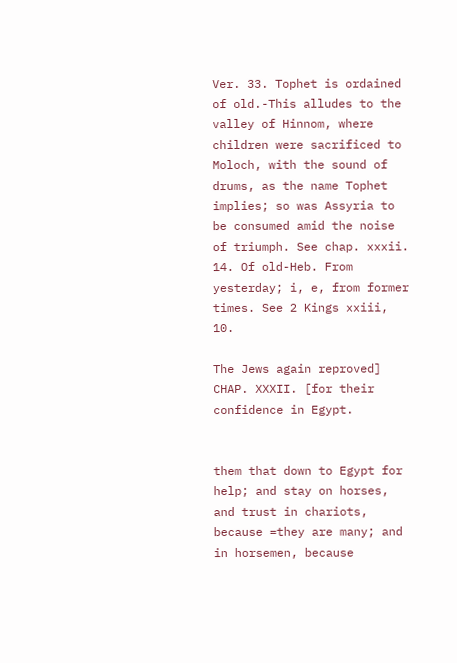Ver. 33. Tophet is ordained of old.-This alludes to the valley of Hinnom, where children were sacrificed to Moloch, with the sound of drums, as the name Tophet implies; so was Assyria to be consumed amid the noise of triumph. See chap. xxxii. 14. Of old-Heb. From yesterday; i, e, from former times. See 2 Kings xxiii, 10.

The Jews again reproved] CHAP. XXXII. [for their confidence in Egypt.


them that down to Egypt for help; and stay on horses, and trust in chariots, because =they are many; and in horsemen, because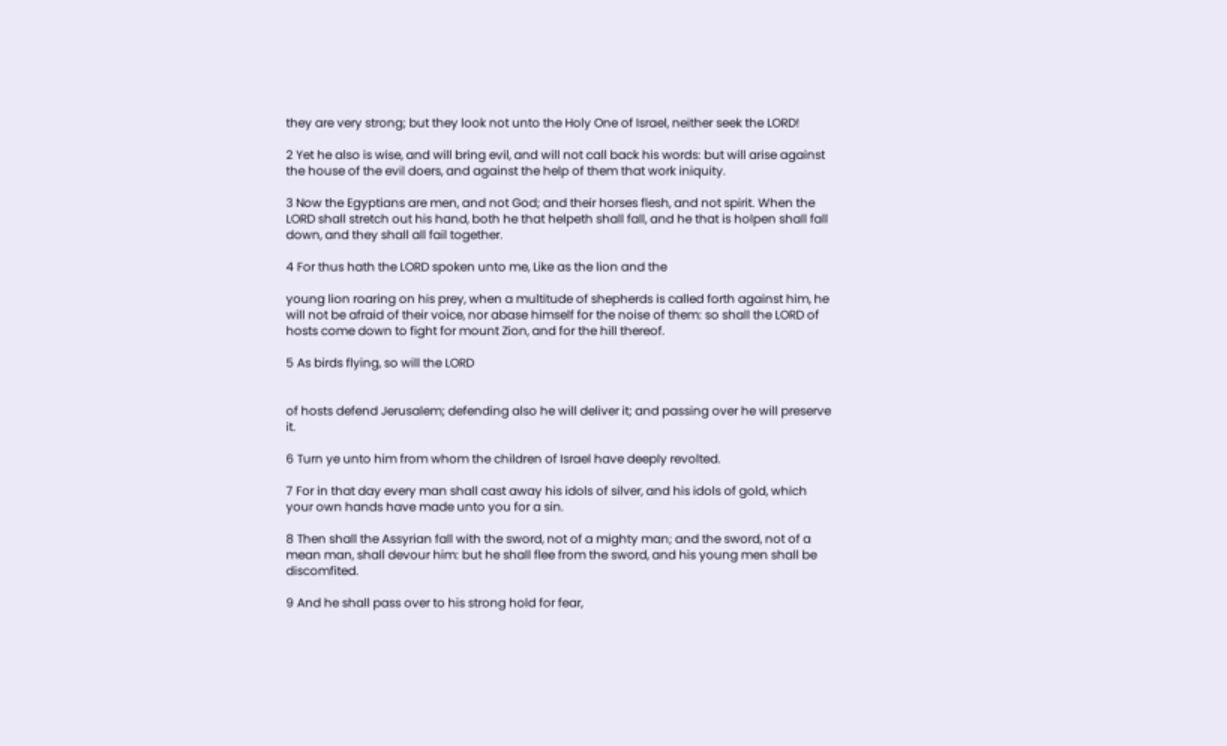they are very strong; but they look not unto the Holy One of Israel, neither seek the LORD!

2 Yet he also is wise, and will bring evil, and will not call back his words: but will arise against the house of the evil doers, and against the help of them that work iniquity.

3 Now the Egyptians are men, and not God; and their horses flesh, and not spirit. When the LORD shall stretch out his hand, both he that helpeth shall fall, and he that is holpen shall fall down, and they shall all fail together.

4 For thus hath the LORD spoken unto me, Like as the lion and the

young lion roaring on his prey, when a multitude of shepherds is called forth against him, he will not be afraid of their voice, nor abase himself for the noise of them: so shall the LORD of hosts come down to fight for mount Zion, and for the hill thereof.

5 As birds flying, so will the LORD


of hosts defend Jerusalem; defending also he will deliver it; and passing over he will preserve it.

6 Turn ye unto him from whom the children of Israel have deeply revolted.

7 For in that day every man shall cast away his idols of silver, and his idols of gold, which your own hands have made unto you for a sin.

8 Then shall the Assyrian fall with the sword, not of a mighty man; and the sword, not of a mean man, shall devour him: but he shall flee from the sword, and his young men shall be discomfited.

9 And he shall pass over to his strong hold for fear,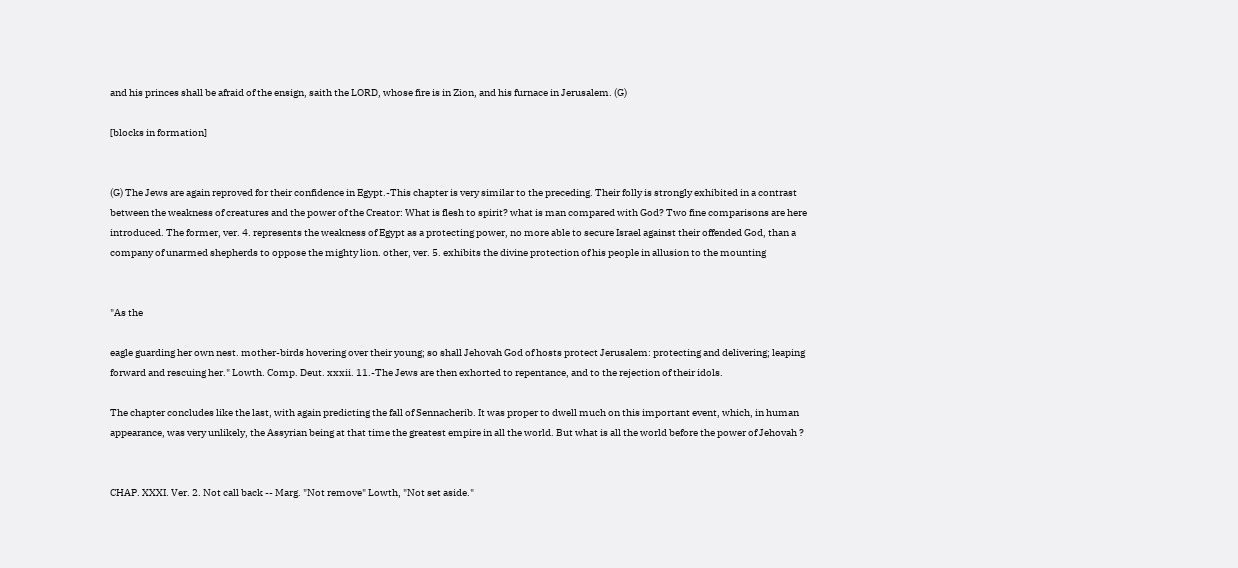and his princes shall be afraid of the ensign, saith the LORD, whose fire is in Zion, and his furnace in Jerusalem. (G)

[blocks in formation]


(G) The Jews are again reproved for their confidence in Egypt.-This chapter is very similar to the preceding. Their folly is strongly exhibited in a contrast between the weakness of creatures and the power of the Creator: What is flesh to spirit? what is man compared with God? Two fine comparisons are here introduced. The former, ver. 4. represents the weakness of Egypt as a protecting power, no more able to secure Israel against their offended God, than a company of unarmed shepherds to oppose the mighty lion. other, ver. 5. exhibits the divine protection of his people in allusion to the mounting


"As the

eagle guarding her own nest. mother-birds hovering over their young; so shall Jehovah God of hosts protect Jerusalem: protecting and delivering; leaping forward and rescuing her." Lowth. Comp. Deut. xxxii. 11.-The Jews are then exhorted to repentance, and to the rejection of their idols.

The chapter concludes like the last, with again predicting the fall of Sennacherib. It was proper to dwell much on this important event, which, in human appearance, was very unlikely, the Assyrian being at that time the greatest empire in all the world. But what is all the world before the power of Jehovah ?


CHAP. XXXI. Ver. 2. Not call back -- Marg. "Not remove" Lowth, "Not set aside."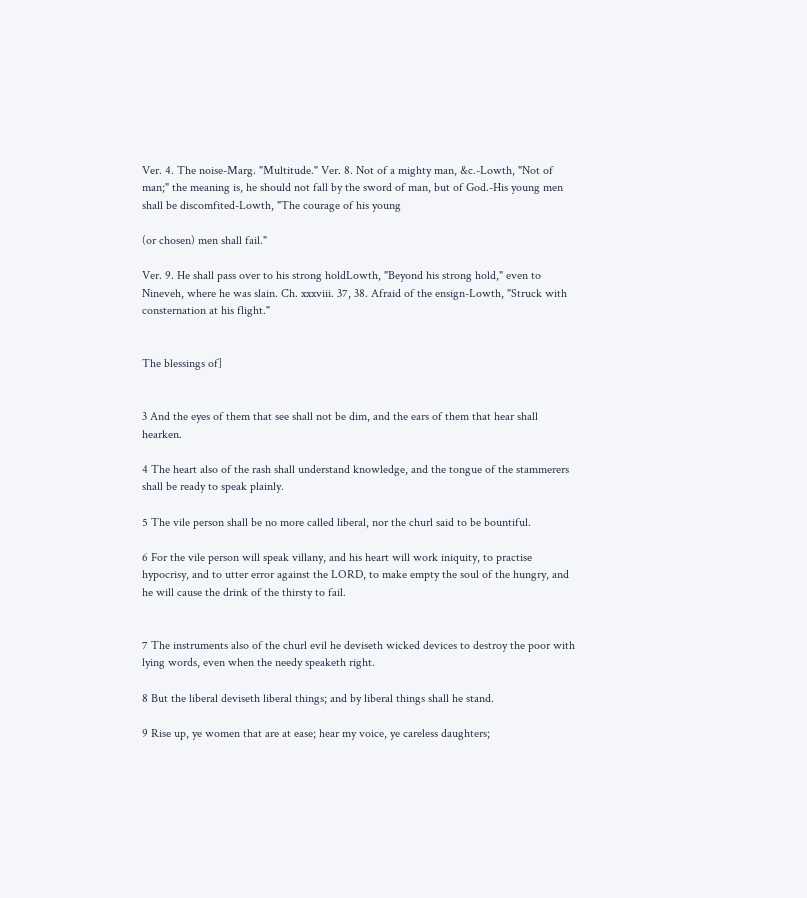Ver. 4. The noise-Marg. "Multitude." Ver. 8. Not of a mighty man, &c.-Lowth, "Not of man;" the meaning is, he should not fall by the sword of man, but of God.-His young men shall be discomfited-Lowth, "The courage of his young

(or chosen) men shall fail."

Ver. 9. He shall pass over to his strong holdLowth, "Beyond his strong hold," even to Nineveh, where he was slain. Ch. xxxviii. 37, 38. Afraid of the ensign-Lowth, "Struck with consternation at his flight."


The blessings of]


3 And the eyes of them that see shall not be dim, and the ears of them that hear shall hearken.

4 The heart also of the rash shall understand knowledge, and the tongue of the stammerers shall be ready to speak plainly.

5 The vile person shall be no more called liberal, nor the churl said to be bountiful.

6 For the vile person will speak villany, and his heart will work iniquity, to practise hypocrisy, and to utter error against the LORD, to make empty the soul of the hungry, and he will cause the drink of the thirsty to fail.


7 The instruments also of the churl evil he deviseth wicked devices to destroy the poor with lying words, even when the needy speaketh right.

8 But the liberal deviseth liberal things; and by liberal things shall he stand.

9 Rise up, ye women that are at ease; hear my voice, ye careless daughters;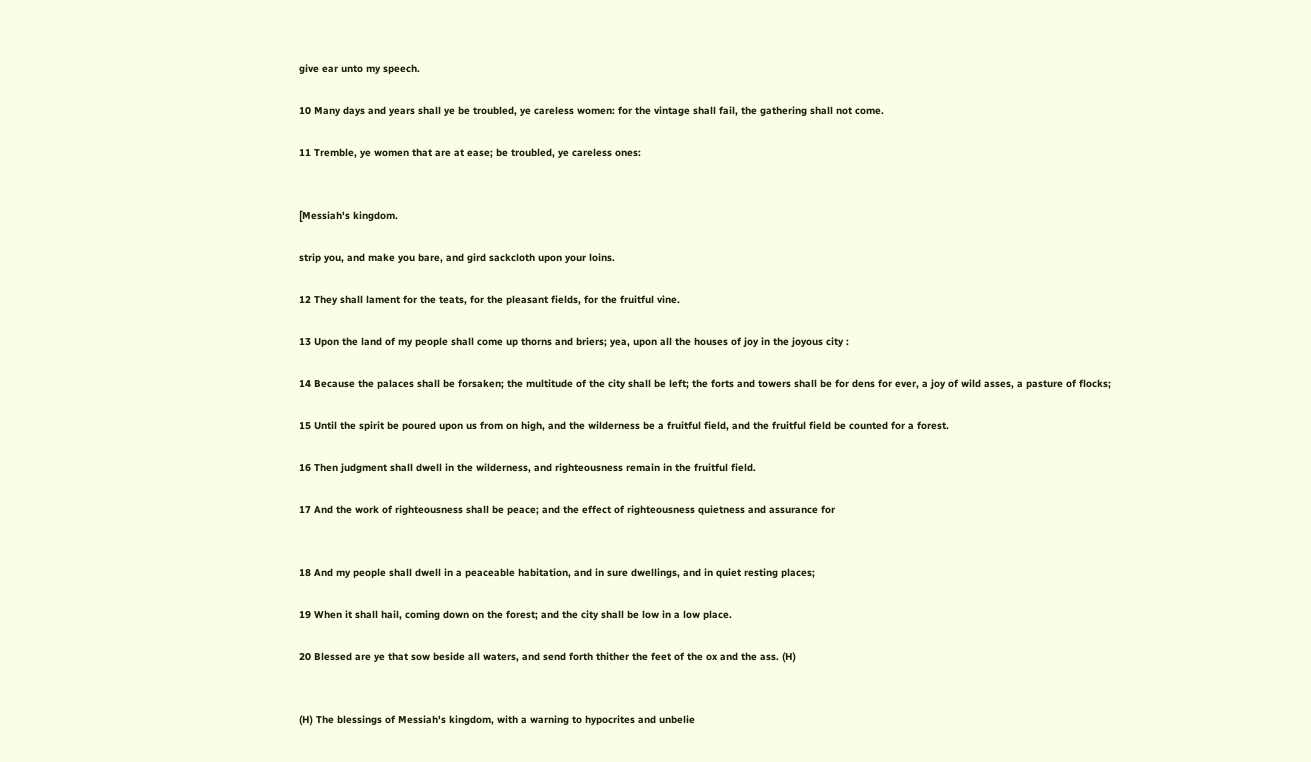give ear unto my speech.

10 Many days and years shall ye be troubled, ye careless women: for the vintage shall fail, the gathering shall not come.

11 Tremble, ye women that are at ease; be troubled, ye careless ones:


[Messiah's kingdom.

strip you, and make you bare, and gird sackcloth upon your loins.

12 They shall lament for the teats, for the pleasant fields, for the fruitful vine.

13 Upon the land of my people shall come up thorns and briers; yea, upon all the houses of joy in the joyous city :

14 Because the palaces shall be forsaken; the multitude of the city shall be left; the forts and towers shall be for dens for ever, a joy of wild asses, a pasture of flocks;

15 Until the spirit be poured upon us from on high, and the wilderness be a fruitful field, and the fruitful field be counted for a forest.

16 Then judgment shall dwell in the wilderness, and righteousness remain in the fruitful field.

17 And the work of righteousness shall be peace; and the effect of righteousness quietness and assurance for


18 And my people shall dwell in a peaceable habitation, and in sure dwellings, and in quiet resting places;

19 When it shall hail, coming down on the forest; and the city shall be low in a low place.

20 Blessed are ye that sow beside all waters, and send forth thither the feet of the ox and the ass. (H)


(H) The blessings of Messiah's kingdom, with a warning to hypocrites and unbelie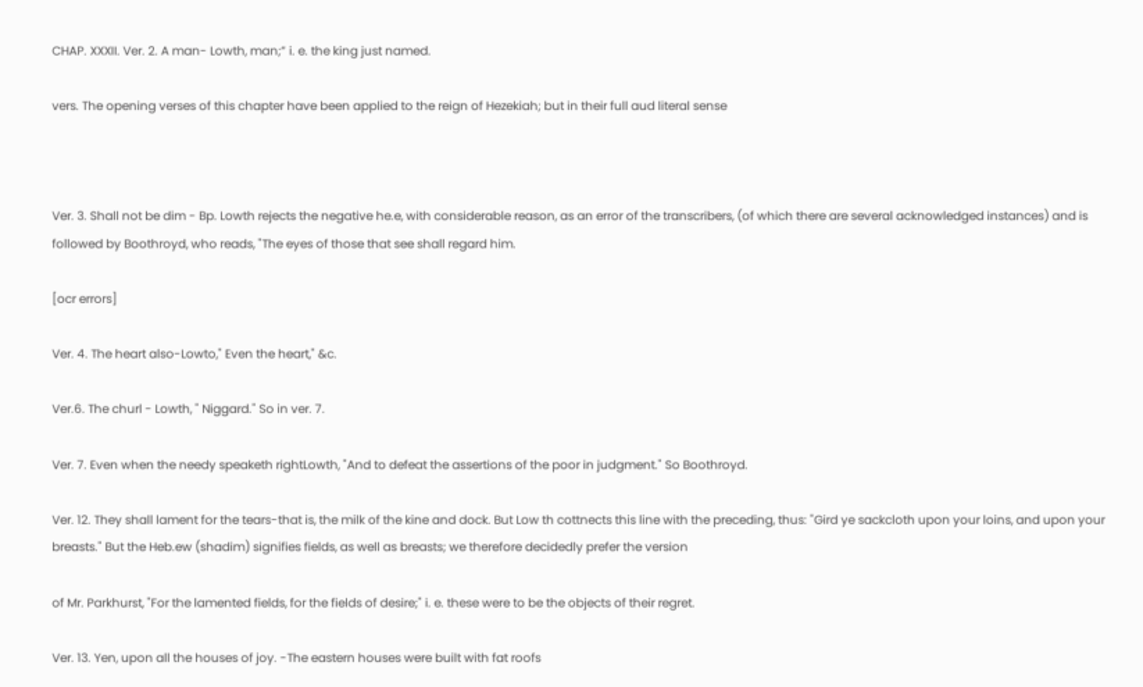CHAP. XXXII. Ver. 2. A man- Lowth, man;” i. e. the king just named.

vers. The opening verses of this chapter have been applied to the reign of Hezekiah; but in their full aud literal sense



Ver. 3. Shall not be dim - Bp. Lowth rejects the negative he.e, with considerable reason, as an error of the transcribers, (of which there are several acknowledged instances) and is followed by Boothroyd, who reads, "The eyes of those that see shall regard him.

[ocr errors]

Ver. 4. The heart also-Lowto," Even the heart," &c.

Ver.6. The churl - Lowth, " Niggard." So in ver. 7.

Ver. 7. Even when the needy speaketh rightLowth, "And to defeat the assertions of the poor in judgment." So Boothroyd.

Ver. 12. They shall lament for the tears-that is, the milk of the kine and dock. But Low th cottnects this line with the preceding, thus: "Gird ye sackcloth upon your loins, and upon your breasts." But the Heb.ew (shadim) signifies fields, as well as breasts; we therefore decidedly prefer the version

of Mr. Parkhurst, "For the lamented fields, for the fields of desire;" i. e. these were to be the objects of their regret.

Ver. 13. Yen, upon all the houses of joy. -The eastern houses were built with fat roofs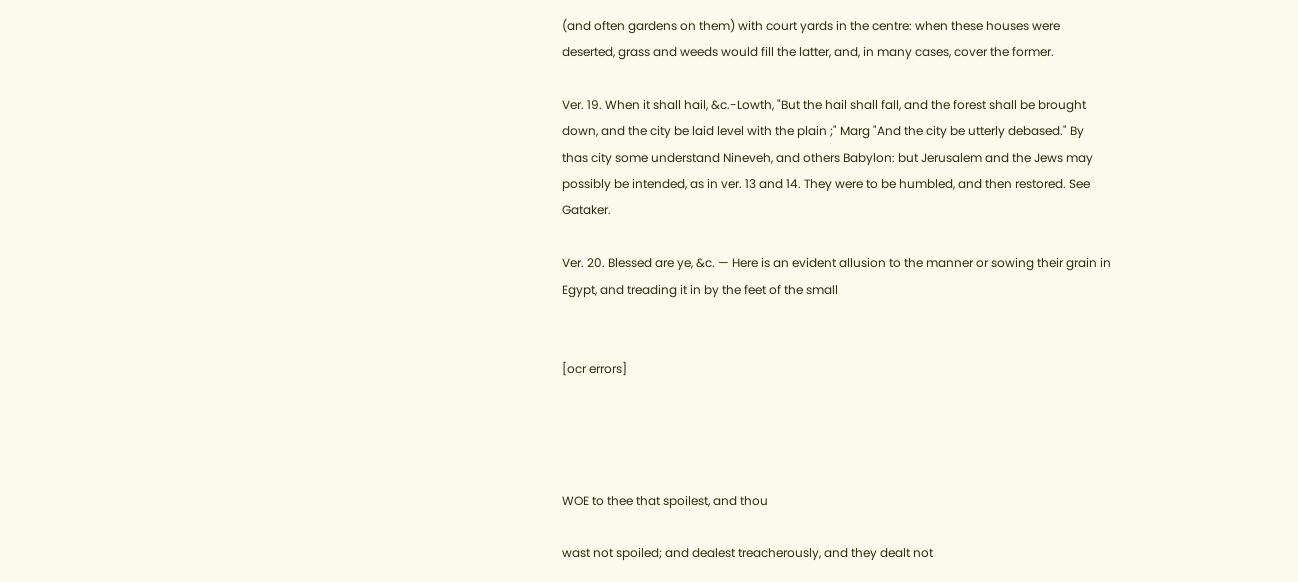(and often gardens on them) with court yards in the centre: when these houses were deserted, grass and weeds would fill the latter, and, in many cases, cover the former.

Ver. 19. When it shall hail, &c.-Lowth, "But the hail shall fall, and the forest shall be brought down, and the city be laid level with the plain ;" Marg "And the city be utterly debased." By thas city some understand Nineveh, and others Babylon: but Jerusalem and the Jews may possibly be intended, as in ver. 13 and 14. They were to be humbled, and then restored. See Gataker.

Ver. 20. Blessed are ye, &c. — Here is an evident allusion to the manner or sowing their grain in Egypt, and treading it in by the feet of the small


[ocr errors]




WOE to thee that spoilest, and thou

wast not spoiled; and dealest treacherously, and they dealt not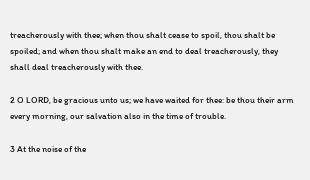treacherously with thee; when thou shalt cease to spoil, thou shalt be spoiled; and when thou shalt make an end to deal treacherously, they shall deal treacherously with thee.

2 O LORD, be gracious unto us; we have waited for thee: be thou their arm every morning, our salvation also in the time of trouble.

3 At the noise of the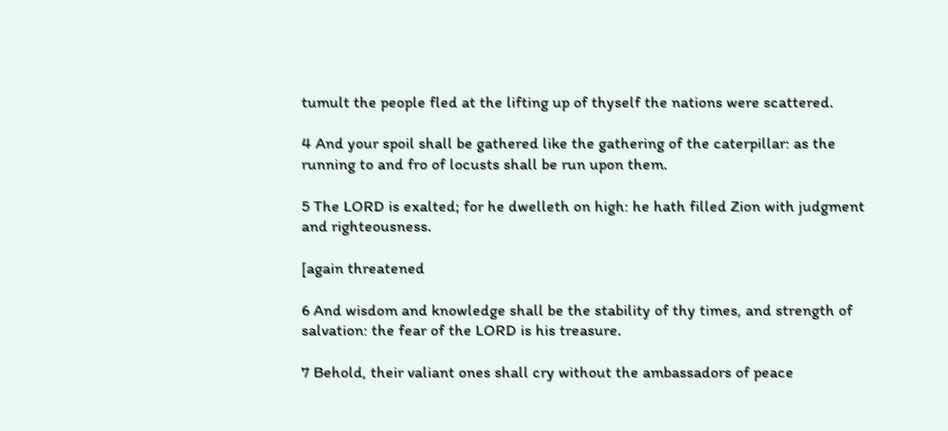tumult the people fled at the lifting up of thyself the nations were scattered.

4 And your spoil shall be gathered like the gathering of the caterpillar: as the running to and fro of locusts shall be run upon them.

5 The LORD is exalted; for he dwelleth on high: he hath filled Zion with judgment and righteousness.

[again threatened

6 And wisdom and knowledge shall be the stability of thy times, and strength of salvation: the fear of the LORD is his treasure.

7 Behold, their valiant ones shall cry without the ambassadors of peace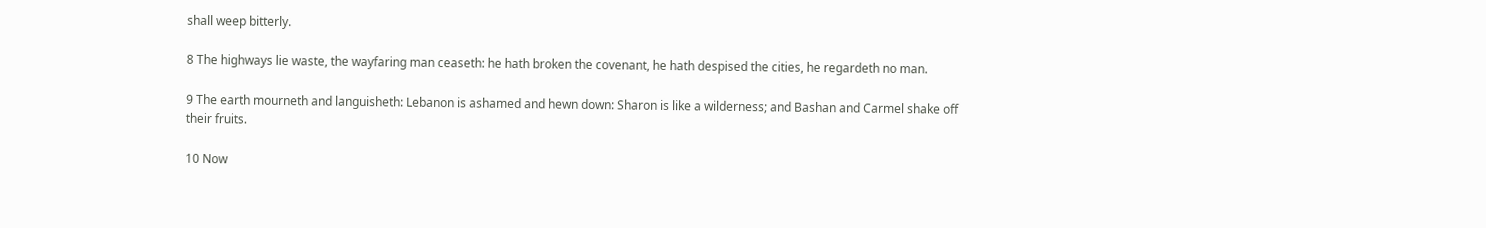shall weep bitterly.

8 The highways lie waste, the wayfaring man ceaseth: he hath broken the covenant, he hath despised the cities, he regardeth no man.

9 The earth mourneth and languisheth: Lebanon is ashamed and hewn down: Sharon is like a wilderness; and Bashan and Carmel shake off their fruits.

10 Now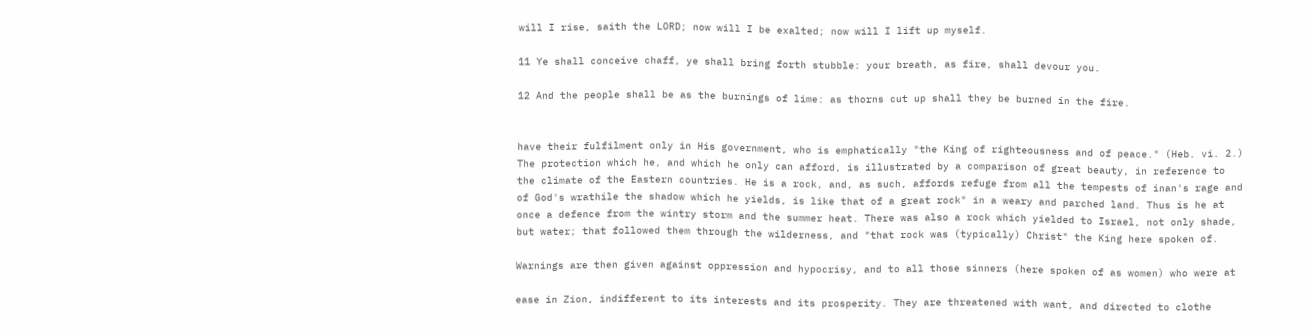will I rise, saith the LORD; now will I be exalted; now will I lift up myself.

11 Ye shall conceive chaff, ye shall bring forth stubble: your breath, as fire, shall devour you.

12 And the people shall be as the burnings of lime: as thorns cut up shall they be burned in the fire.


have their fulfilment only in His government, who is emphatically "the King of righteousness and of peace." (Heb. vi. 2.) The protection which he, and which he only can afford, is illustrated by a comparison of great beauty, in reference to the climate of the Eastern countries. He is a rock, and, as such, affords refuge from all the tempests of inan's rage and of God's wrathile the shadow which he yields, is like that of a great rock" in a weary and parched land. Thus is he at once a defence from the wintry storm and the summer heat. There was also a rock which yielded to Israel, not only shade, but water; that followed them through the wilderness, and "that rock was (typically) Christ" the King here spoken of.

Warnings are then given against oppression and hypocrisy, and to all those sinners (here spoken of as women) who were at

ease in Zion, indifferent to its interests and its prosperity. They are threatened with want, and directed to clothe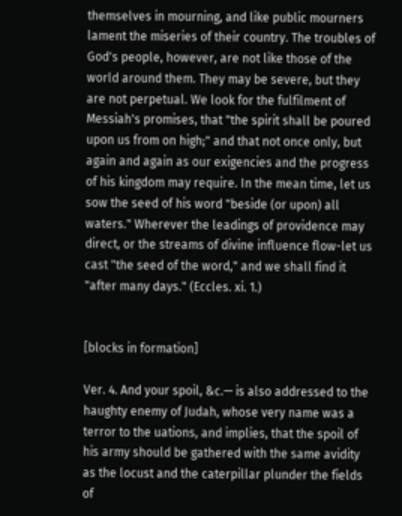themselves in mourning, and like public mourners lament the miseries of their country. The troubles of God's people, however, are not like those of the world around them. They may be severe, but they are not perpetual. We look for the fulfilment of Messiah's promises, that "the spirit shall be poured upon us from on high;" and that not once only, but again and again as our exigencies and the progress of his kingdom may require. In the mean time, let us sow the seed of his word "beside (or upon) all waters." Wherever the leadings of providence may direct, or the streams of divine influence flow-let us cast "the seed of the word," and we shall find it "after many days." (Eccles. xi. 1.)


[blocks in formation]

Ver. 4. And your spoil, &c.— is also addressed to the haughty enemy of Judah, whose very name was a terror to the uations, and implies, that the spoil of his army should be gathered with the same avidity as the locust and the caterpillar plunder the fields of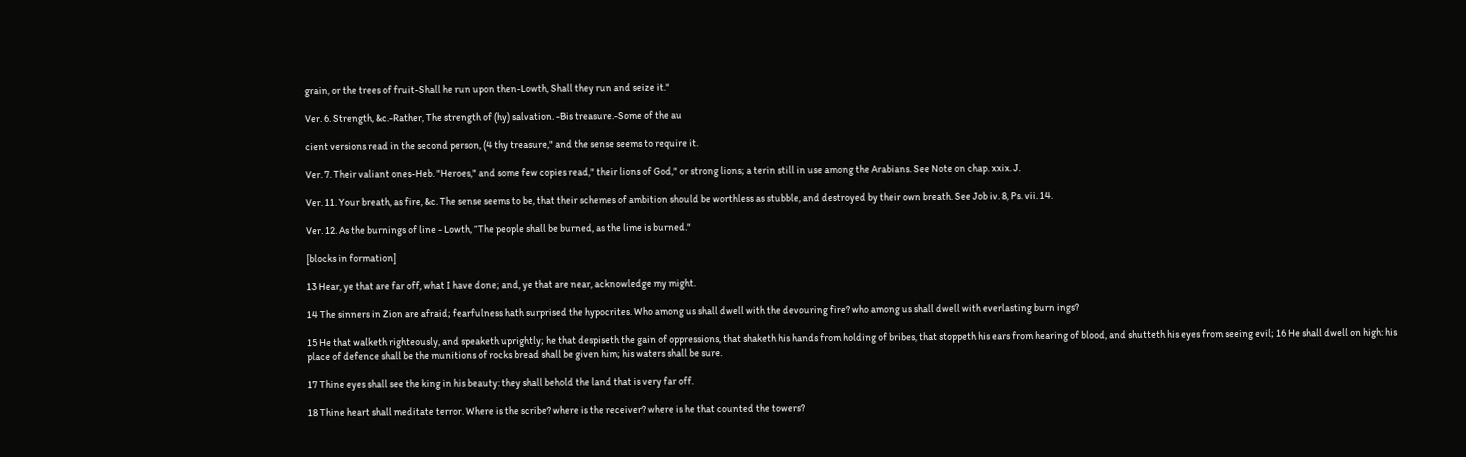grain, or the trees of fruit-Shall he run upon then-Lowth, Shall they run and seize it."

Ver. 6. Strength, &c.-Rather, The strength of (hy) salvation. -Bis treasure.-Some of the au

cient versions read in the second person, (4 thy treasure," and the sense seems to require it.

Ver. 7. Their valiant ones-Heb. "Heroes," and some few copies read," their lions of God," or strong lions; a terin still in use among the Arabians. See Note on chap. xxix. J.

Ver. 11. Your breath, as fire, &c. The sense seems to be, that their schemes of ambition should be worthless as stubble, and destroyed by their own breath. See Job iv. 8, Ps. vii. 14.

Ver. 12. As the burnings of line - Lowth, “The people shall be burned, as the lime is burned."

[blocks in formation]

13 Hear, ye that are far off, what I have done; and, ye that are near, acknowledge my might.

14 The sinners in Zion are afraid; fearfulness hath surprised the hypocrites. Who among us shall dwell with the devouring fire? who among us shall dwell with everlasting burn ings?

15 He that walketh righteously, and speaketh uprightly; he that despiseth the gain of oppressions, that shaketh his hands from holding of bribes, that stoppeth his ears from hearing of blood, and shutteth his eyes from seeing evil; 16 He shall dwell on high: his place of defence shall be the munitions of rocks bread shall be given him; his waters shall be sure.

17 Thine eyes shall see the king in his beauty: they shall behold the land that is very far off.

18 Thine heart shall meditate terror. Where is the scribe? where is the receiver? where is he that counted the towers?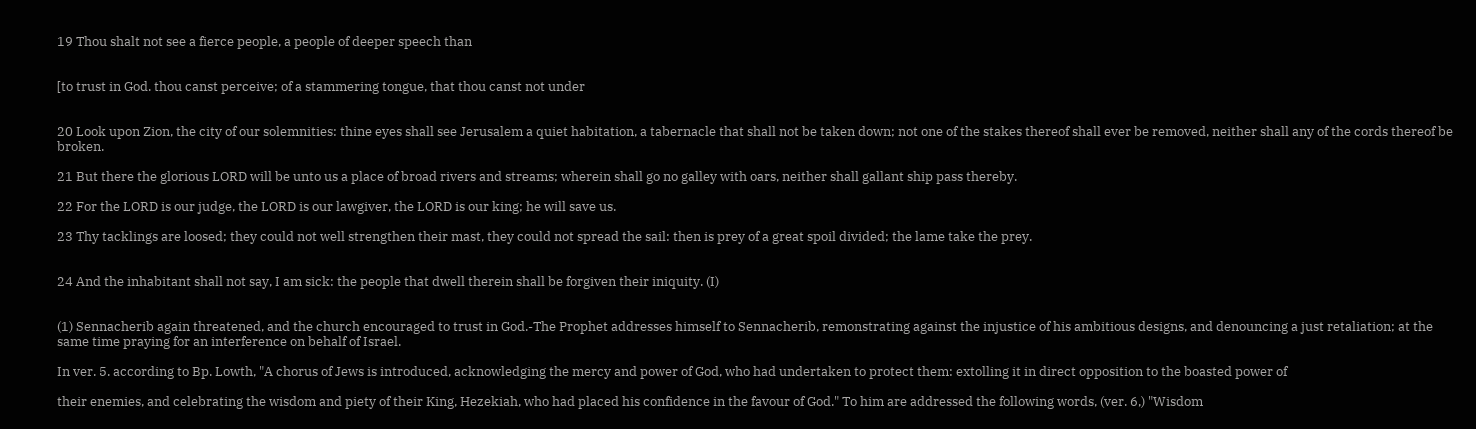19 Thou shalt not see a fierce people, a people of deeper speech than


[to trust in God. thou canst perceive; of a stammering tongue, that thou canst not under


20 Look upon Zion, the city of our solemnities: thine eyes shall see Jerusalem a quiet habitation, a tabernacle that shall not be taken down; not one of the stakes thereof shall ever be removed, neither shall any of the cords thereof be broken.

21 But there the glorious LORD will be unto us a place of broad rivers and streams; wherein shall go no galley with oars, neither shall gallant ship pass thereby.

22 For the LORD is our judge, the LORD is our lawgiver, the LORD is our king; he will save us.

23 Thy tacklings are loosed; they could not well strengthen their mast, they could not spread the sail: then is prey of a great spoil divided; the lame take the prey.


24 And the inhabitant shall not say, I am sick: the people that dwell therein shall be forgiven their iniquity. (I)


(1) Sennacherib again threatened, and the church encouraged to trust in God.-The Prophet addresses himself to Sennacherib, remonstrating against the injustice of his ambitious designs, and denouncing a just retaliation; at the same time praying for an interference on behalf of Israel.

In ver. 5. according to Bp. Lowth, "A chorus of Jews is introduced, acknowledging the mercy and power of God, who had undertaken to protect them: extolling it in direct opposition to the boasted power of

their enemies, and celebrating the wisdom and piety of their King, Hezekiah, who had placed his confidence in the favour of God." To him are addressed the following words, (ver. 6,) "Wisdom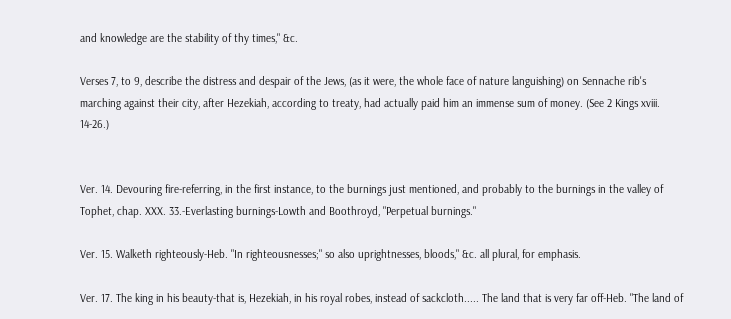and knowledge are the stability of thy times," &c.

Verses 7, to 9, describe the distress and despair of the Jews, (as it were, the whole face of nature languishing) on Sennache rib's marching against their city, after Hezekiah, according to treaty, had actually paid him an immense sum of money. (See 2 Kings xviii. 14-26.)


Ver. 14. Devouring fire-referring, in the first instance, to the burnings just mentioned, and probably to the burnings in the valley of Tophet, chap. XXX. 33.-Everlasting burnings-Lowth and Boothroyd, "Perpetual burnings."

Ver. 15. Walketh righteously-Heb. "In righteousnesses;" so also uprightnesses, bloods," &c. all plural, for emphasis.

Ver. 17. The king in his beauty-that is, Hezekiah, in his royal robes, instead of sackcloth..... The land that is very far off-Heb. "The land of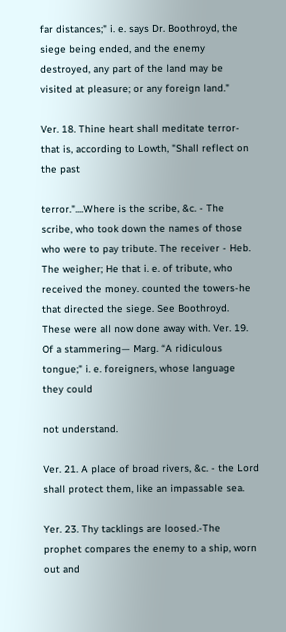far distances;" i. e. says Dr. Boothroyd, the siege being ended, and the enemy destroyed, any part of the land may be visited at pleasure; or any foreign land."

Ver. 18. Thine heart shall meditate terror-that is, according to Lowth, "Shall reflect on the past

terror."....Where is the scribe, &c. - The scribe, who took down the names of those who were to pay tribute. The receiver - Heb. The weigher; He that i. e. of tribute, who received the money. counted the towers-he that directed the siege. See Boothroyd. These were all now done away with. Ver. 19. Of a stammering— Marg. “A ridiculous tongue;" i. e. foreigners, whose language they could

not understand.

Ver. 21. A place of broad rivers, &c. - the Lord shall protect them, like an impassable sea.

Yer. 23. Thy tacklings are loosed.-The prophet compares the enemy to a ship, worn out and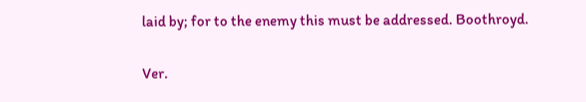laid by; for to the enemy this must be addressed. Boothroyd.

Ver.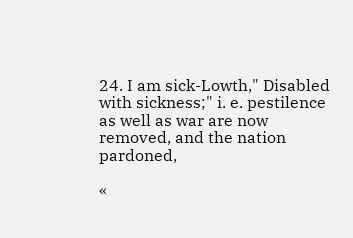24. I am sick-Lowth," Disabled with sickness;" i. e. pestilence as well as war are now removed, and the nation pardoned,

«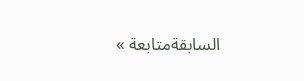السابقةمتابعة »